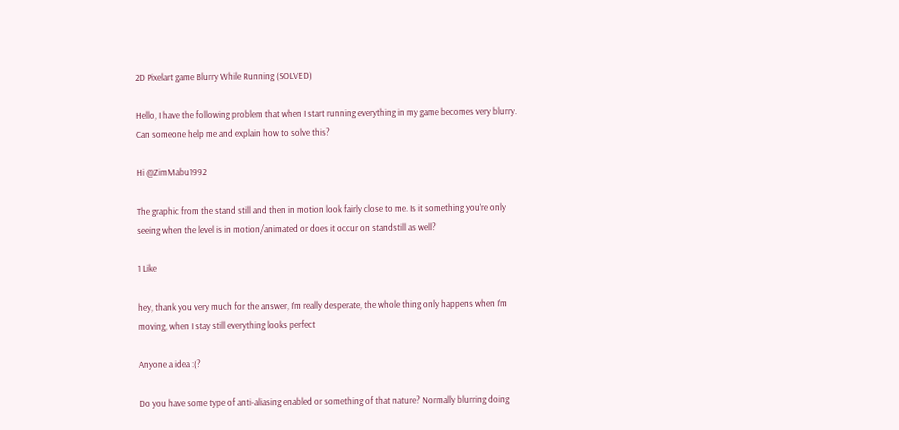2D Pixelart game Blurry While Running (SOLVED)

Hello, I have the following problem that when I start running everything in my game becomes very blurry. Can someone help me and explain how to solve this?

Hi @ZimMabu1992

The graphic from the stand still and then in motion look fairly close to me. Is it something you’re only seeing when the level is in motion/animated or does it occur on standstill as well?

1 Like

hey, thank you very much for the answer, I’m really desperate, the whole thing only happens when I’m moving, when I stay still everything looks perfect

Anyone a idea :(?

Do you have some type of anti-aliasing enabled or something of that nature? Normally blurring doing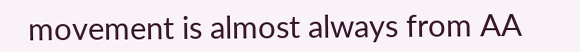movement is almost always from AA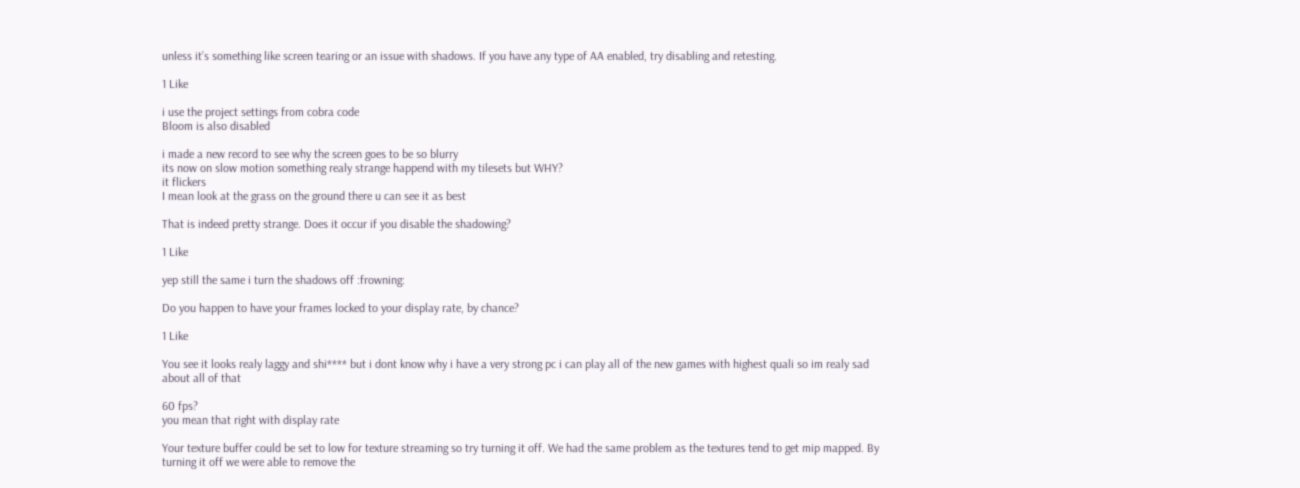unless it’s something like screen tearing or an issue with shadows. If you have any type of AA enabled, try disabling and retesting.

1 Like

i use the project settings from cobra code
Bloom is also disabled

i made a new record to see why the screen goes to be so blurry
its now on slow motion something realy strange happend with my tilesets but WHY?
it flickers
I mean look at the grass on the ground there u can see it as best

That is indeed pretty strange. Does it occur if you disable the shadowing?

1 Like

yep still the same i turn the shadows off :frowning:

Do you happen to have your frames locked to your display rate, by chance?

1 Like

You see it looks realy laggy and shi**** but i dont know why i have a very strong pc i can play all of the new games with highest quali so im realy sad about all of that

60 fps?
you mean that right with display rate

Your texture buffer could be set to low for texture streaming so try turning it off. We had the same problem as the textures tend to get mip mapped. By turning it off we were able to remove the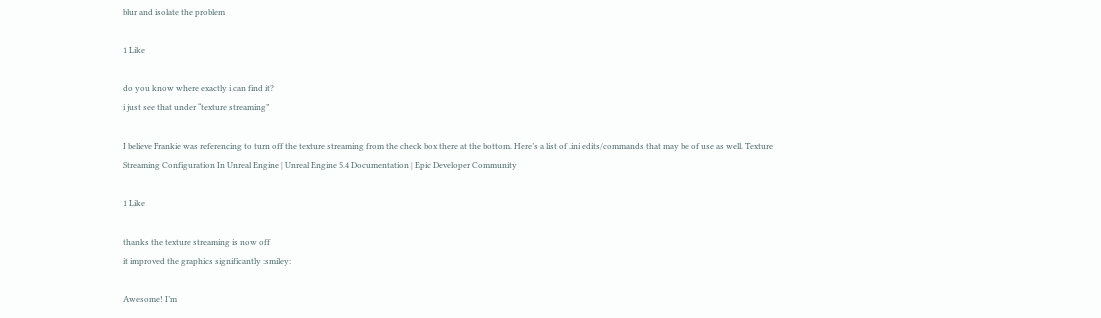blur and isolate the problem

1 Like

do you know where exactly i can find it?
i just see that under “texture streaming”

I believe Frankie was referencing to turn off the texture streaming from the check box there at the bottom. Here’s a list of .ini edits/commands that may be of use as well. Texture Streaming Configuration In Unreal Engine | Unreal Engine 5.4 Documentation | Epic Developer Community

1 Like

thanks the texture streaming is now off
it improved the graphics significantly :smiley:

Awesome! I’m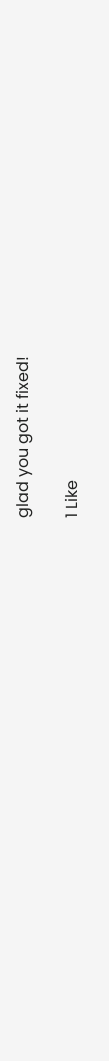glad you got it fixed!

1 Like